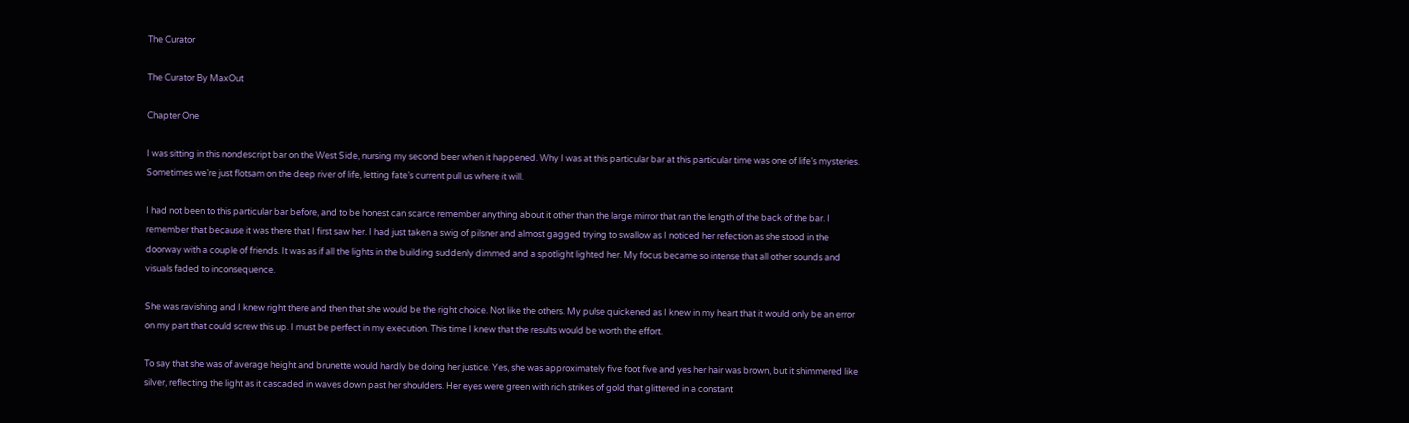The Curator

The Curator By MaxOut

Chapter One

I was sitting in this nondescript bar on the West Side, nursing my second beer when it happened. Why I was at this particular bar at this particular time was one of life’s mysteries. Sometimes we’re just flotsam on the deep river of life, letting fate’s current pull us where it will.

I had not been to this particular bar before, and to be honest can scarce remember anything about it other than the large mirror that ran the length of the back of the bar. I remember that because it was there that I first saw her. I had just taken a swig of pilsner and almost gagged trying to swallow as I noticed her refection as she stood in the doorway with a couple of friends. It was as if all the lights in the building suddenly dimmed and a spotlight lighted her. My focus became so intense that all other sounds and visuals faded to inconsequence.

She was ravishing and I knew right there and then that she would be the right choice. Not like the others. My pulse quickened as I knew in my heart that it would only be an error on my part that could screw this up. I must be perfect in my execution. This time I knew that the results would be worth the effort.

To say that she was of average height and brunette would hardly be doing her justice. Yes, she was approximately five foot five and yes her hair was brown, but it shimmered like silver, reflecting the light as it cascaded in waves down past her shoulders. Her eyes were green with rich strikes of gold that glittered in a constant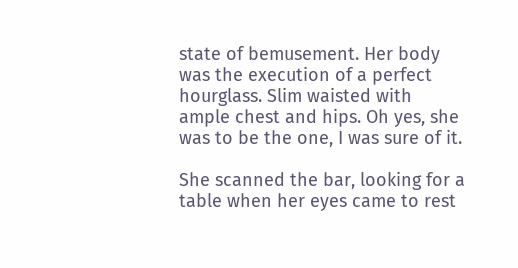state of bemusement. Her body was the execution of a perfect hourglass. Slim waisted with ample chest and hips. Oh yes, she was to be the one, I was sure of it.

She scanned the bar, looking for a table when her eyes came to rest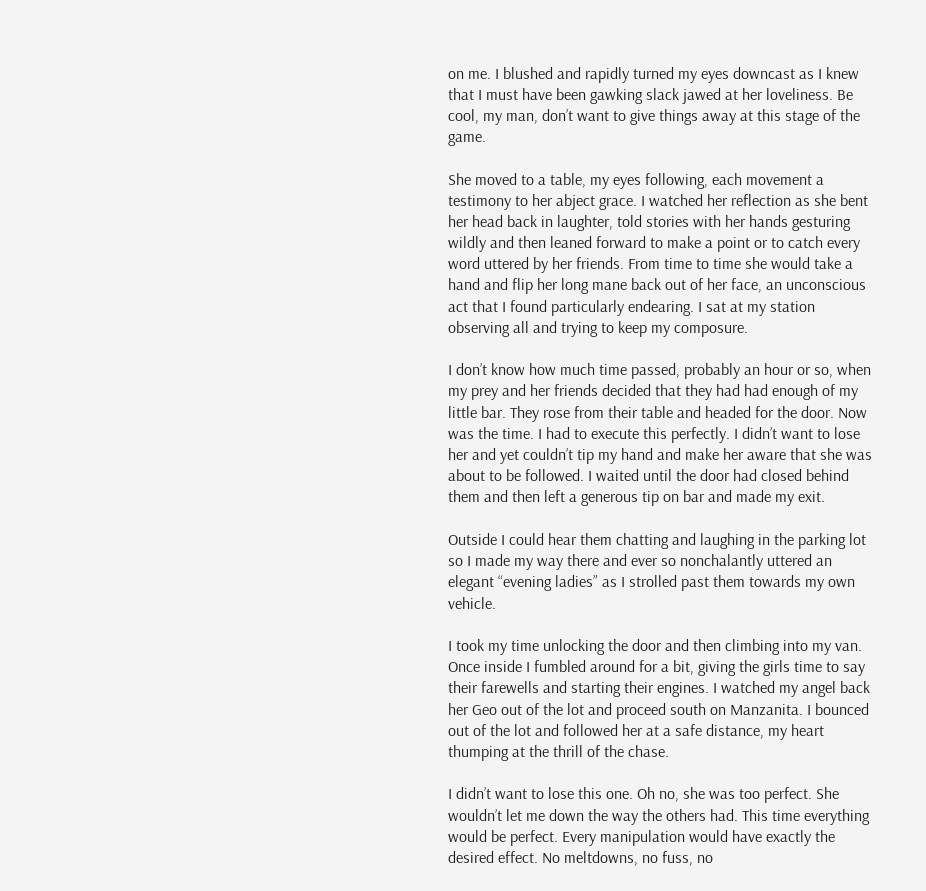on me. I blushed and rapidly turned my eyes downcast as I knew that I must have been gawking slack jawed at her loveliness. Be cool, my man, don’t want to give things away at this stage of the game.

She moved to a table, my eyes following, each movement a testimony to her abject grace. I watched her reflection as she bent her head back in laughter, told stories with her hands gesturing wildly and then leaned forward to make a point or to catch every word uttered by her friends. From time to time she would take a hand and flip her long mane back out of her face, an unconscious act that I found particularly endearing. I sat at my station observing all and trying to keep my composure.

I don’t know how much time passed, probably an hour or so, when my prey and her friends decided that they had had enough of my little bar. They rose from their table and headed for the door. Now was the time. I had to execute this perfectly. I didn’t want to lose her and yet couldn’t tip my hand and make her aware that she was about to be followed. I waited until the door had closed behind them and then left a generous tip on bar and made my exit.

Outside I could hear them chatting and laughing in the parking lot so I made my way there and ever so nonchalantly uttered an elegant “evening ladies” as I strolled past them towards my own vehicle.

I took my time unlocking the door and then climbing into my van. Once inside I fumbled around for a bit, giving the girls time to say their farewells and starting their engines. I watched my angel back her Geo out of the lot and proceed south on Manzanita. I bounced out of the lot and followed her at a safe distance, my heart thumping at the thrill of the chase.

I didn’t want to lose this one. Oh no, she was too perfect. She wouldn’t let me down the way the others had. This time everything would be perfect. Every manipulation would have exactly the desired effect. No meltdowns, no fuss, no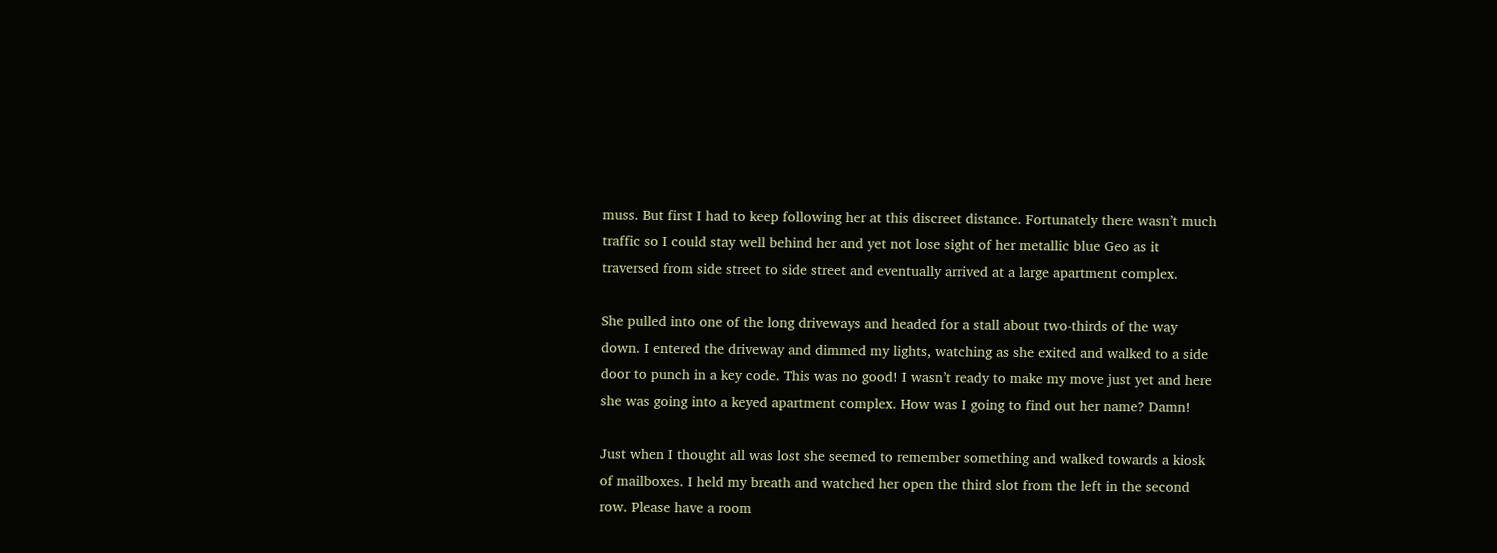muss. But first I had to keep following her at this discreet distance. Fortunately there wasn’t much traffic so I could stay well behind her and yet not lose sight of her metallic blue Geo as it traversed from side street to side street and eventually arrived at a large apartment complex.

She pulled into one of the long driveways and headed for a stall about two-thirds of the way down. I entered the driveway and dimmed my lights, watching as she exited and walked to a side door to punch in a key code. This was no good! I wasn’t ready to make my move just yet and here she was going into a keyed apartment complex. How was I going to find out her name? Damn!

Just when I thought all was lost she seemed to remember something and walked towards a kiosk of mailboxes. I held my breath and watched her open the third slot from the left in the second row. Please have a room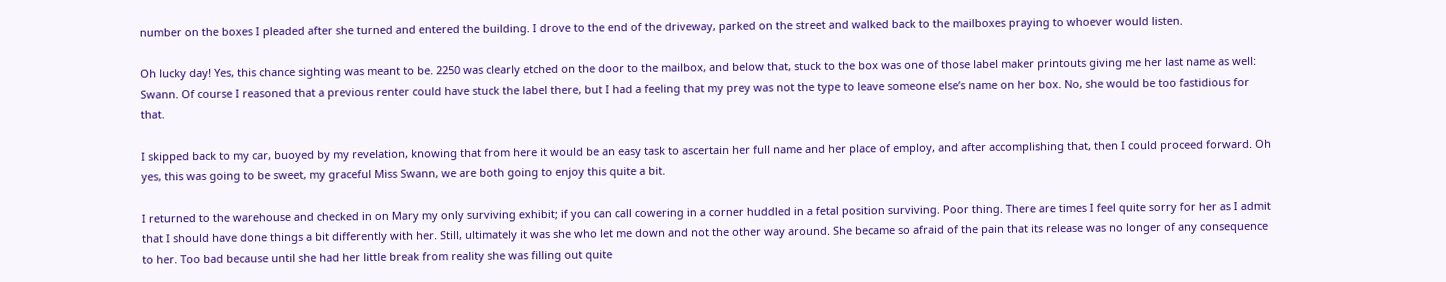number on the boxes I pleaded after she turned and entered the building. I drove to the end of the driveway, parked on the street and walked back to the mailboxes praying to whoever would listen.

Oh lucky day! Yes, this chance sighting was meant to be. 2250 was clearly etched on the door to the mailbox, and below that, stuck to the box was one of those label maker printouts giving me her last name as well: Swann. Of course I reasoned that a previous renter could have stuck the label there, but I had a feeling that my prey was not the type to leave someone else’s name on her box. No, she would be too fastidious for that.

I skipped back to my car, buoyed by my revelation, knowing that from here it would be an easy task to ascertain her full name and her place of employ, and after accomplishing that, then I could proceed forward. Oh yes, this was going to be sweet, my graceful Miss Swann, we are both going to enjoy this quite a bit.

I returned to the warehouse and checked in on Mary my only surviving exhibit; if you can call cowering in a corner huddled in a fetal position surviving. Poor thing. There are times I feel quite sorry for her as I admit that I should have done things a bit differently with her. Still, ultimately it was she who let me down and not the other way around. She became so afraid of the pain that its release was no longer of any consequence to her. Too bad because until she had her little break from reality she was filling out quite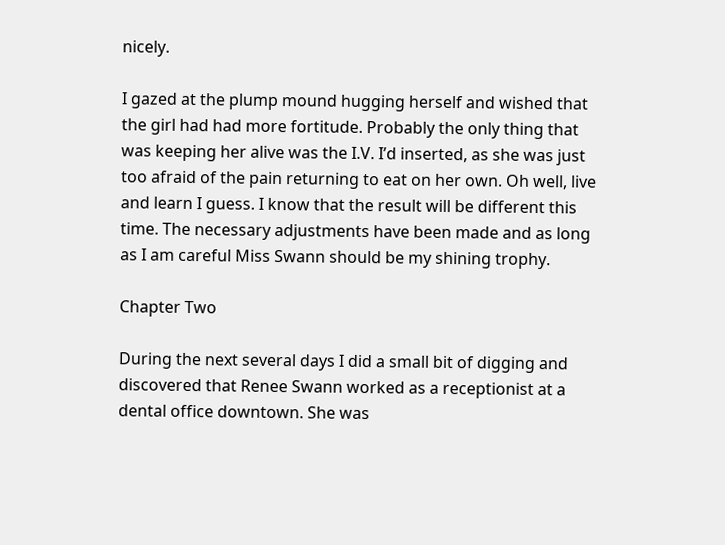nicely.

I gazed at the plump mound hugging herself and wished that the girl had had more fortitude. Probably the only thing that was keeping her alive was the I.V. I’d inserted, as she was just too afraid of the pain returning to eat on her own. Oh well, live and learn I guess. I know that the result will be different this time. The necessary adjustments have been made and as long as I am careful Miss Swann should be my shining trophy.

Chapter Two

During the next several days I did a small bit of digging and discovered that Renee Swann worked as a receptionist at a dental office downtown. She was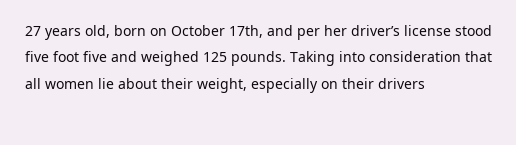27 years old, born on October 17th, and per her driver’s license stood five foot five and weighed 125 pounds. Taking into consideration that all women lie about their weight, especially on their drivers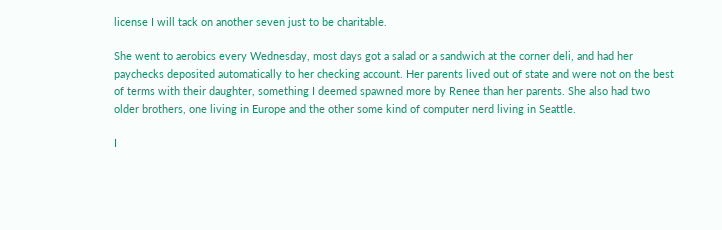license I will tack on another seven just to be charitable.

She went to aerobics every Wednesday, most days got a salad or a sandwich at the corner deli, and had her paychecks deposited automatically to her checking account. Her parents lived out of state and were not on the best of terms with their daughter, something I deemed spawned more by Renee than her parents. She also had two older brothers, one living in Europe and the other some kind of computer nerd living in Seattle.

I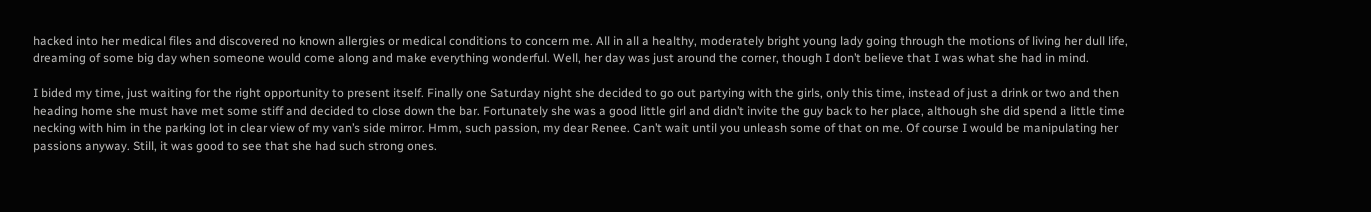hacked into her medical files and discovered no known allergies or medical conditions to concern me. All in all a healthy, moderately bright young lady going through the motions of living her dull life, dreaming of some big day when someone would come along and make everything wonderful. Well, her day was just around the corner, though I don’t believe that I was what she had in mind.

I bided my time, just waiting for the right opportunity to present itself. Finally one Saturday night she decided to go out partying with the girls, only this time, instead of just a drink or two and then heading home she must have met some stiff and decided to close down the bar. Fortunately she was a good little girl and didn’t invite the guy back to her place, although she did spend a little time necking with him in the parking lot in clear view of my van’s side mirror. Hmm, such passion, my dear Renee. Can’t wait until you unleash some of that on me. Of course I would be manipulating her passions anyway. Still, it was good to see that she had such strong ones.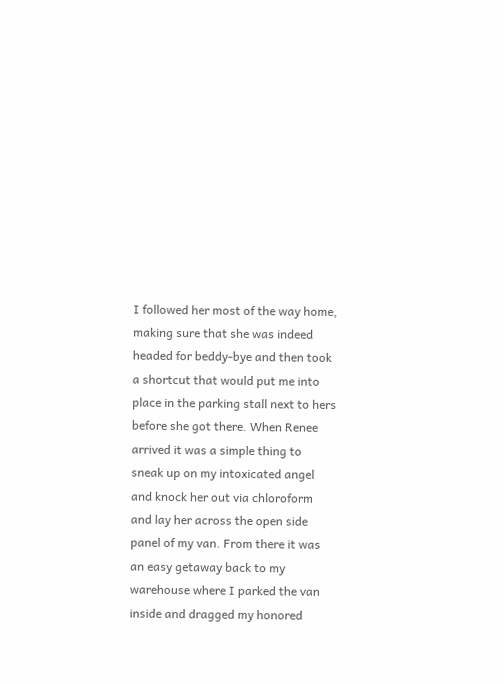I followed her most of the way home, making sure that she was indeed headed for beddy-bye and then took a shortcut that would put me into place in the parking stall next to hers before she got there. When Renee arrived it was a simple thing to sneak up on my intoxicated angel and knock her out via chloroform and lay her across the open side panel of my van. From there it was an easy getaway back to my warehouse where I parked the van inside and dragged my honored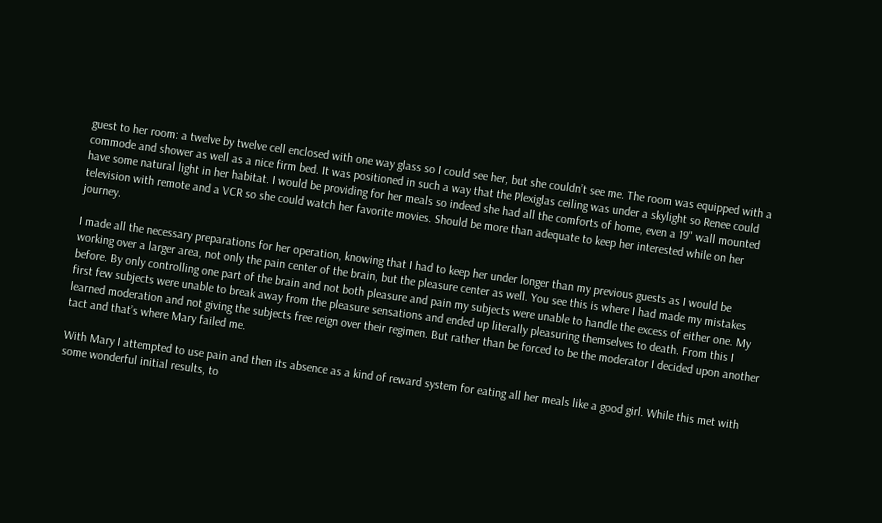guest to her room: a twelve by twelve cell enclosed with one way glass so I could see her, but she couldn’t see me. The room was equipped with a commode and shower as well as a nice firm bed. It was positioned in such a way that the Plexiglas ceiling was under a skylight so Renee could have some natural light in her habitat. I would be providing for her meals so indeed she had all the comforts of home, even a 19" wall mounted television with remote and a VCR so she could watch her favorite movies. Should be more than adequate to keep her interested while on her journey.

I made all the necessary preparations for her operation, knowing that I had to keep her under longer than my previous guests as I would be working over a larger area, not only the pain center of the brain, but the pleasure center as well. You see this is where I had made my mistakes before. By only controlling one part of the brain and not both pleasure and pain my subjects were unable to handle the excess of either one. My first few subjects were unable to break away from the pleasure sensations and ended up literally pleasuring themselves to death. From this I learned moderation and not giving the subjects free reign over their regimen. But rather than be forced to be the moderator I decided upon another tact and that’s where Mary failed me.

With Mary I attempted to use pain and then its absence as a kind of reward system for eating all her meals like a good girl. While this met with some wonderful initial results, to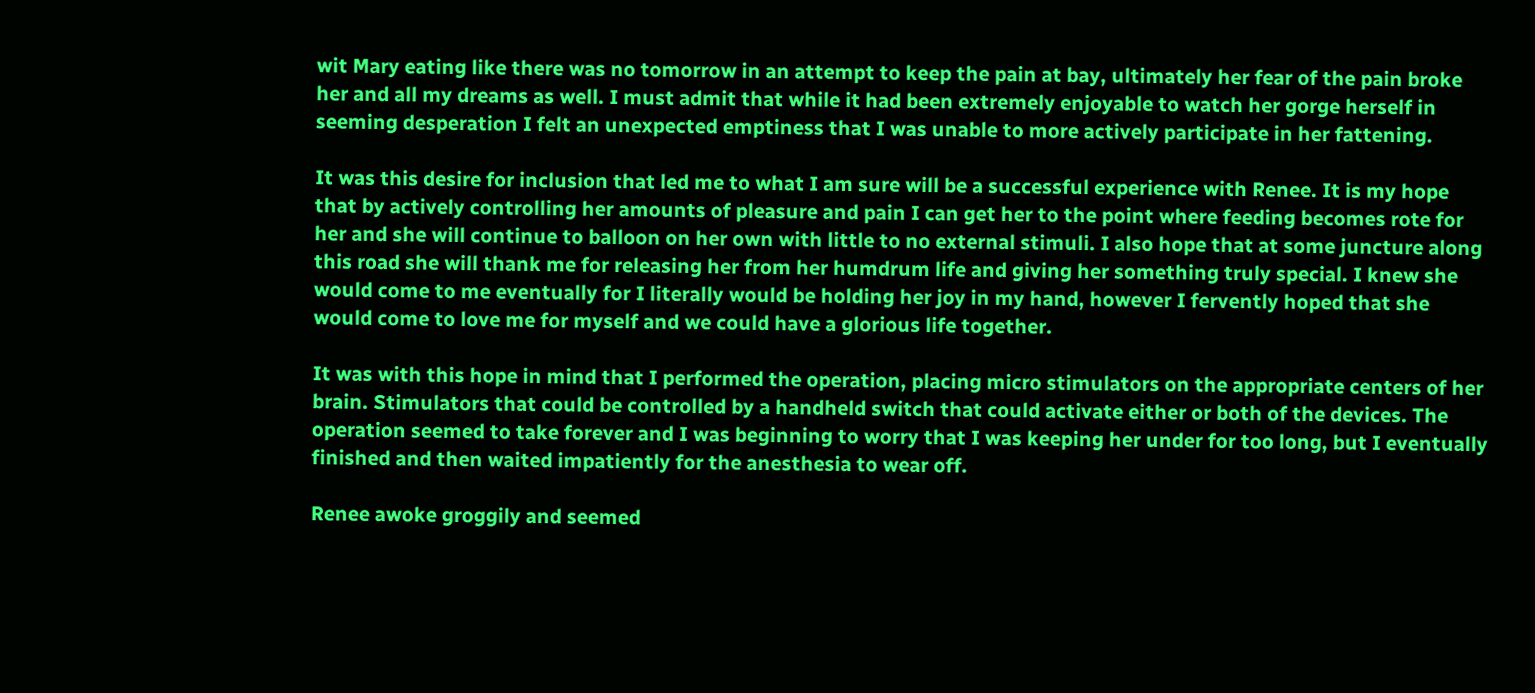wit Mary eating like there was no tomorrow in an attempt to keep the pain at bay, ultimately her fear of the pain broke her and all my dreams as well. I must admit that while it had been extremely enjoyable to watch her gorge herself in seeming desperation I felt an unexpected emptiness that I was unable to more actively participate in her fattening.

It was this desire for inclusion that led me to what I am sure will be a successful experience with Renee. It is my hope that by actively controlling her amounts of pleasure and pain I can get her to the point where feeding becomes rote for her and she will continue to balloon on her own with little to no external stimuli. I also hope that at some juncture along this road she will thank me for releasing her from her humdrum life and giving her something truly special. I knew she would come to me eventually for I literally would be holding her joy in my hand, however I fervently hoped that she would come to love me for myself and we could have a glorious life together.

It was with this hope in mind that I performed the operation, placing micro stimulators on the appropriate centers of her brain. Stimulators that could be controlled by a handheld switch that could activate either or both of the devices. The operation seemed to take forever and I was beginning to worry that I was keeping her under for too long, but I eventually finished and then waited impatiently for the anesthesia to wear off.

Renee awoke groggily and seemed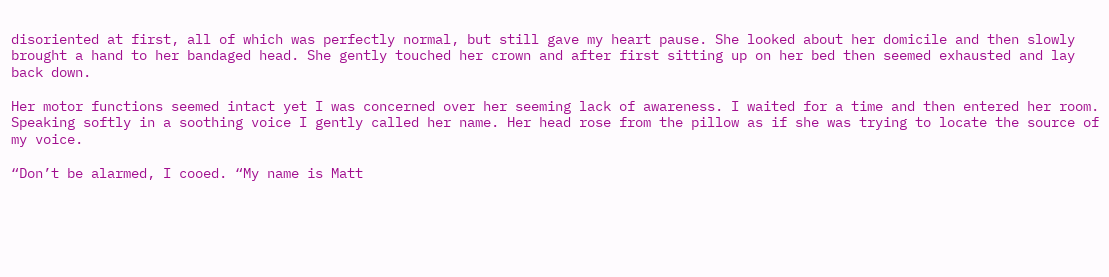disoriented at first, all of which was perfectly normal, but still gave my heart pause. She looked about her domicile and then slowly brought a hand to her bandaged head. She gently touched her crown and after first sitting up on her bed then seemed exhausted and lay back down.

Her motor functions seemed intact yet I was concerned over her seeming lack of awareness. I waited for a time and then entered her room. Speaking softly in a soothing voice I gently called her name. Her head rose from the pillow as if she was trying to locate the source of my voice.

“Don’t be alarmed, I cooed. “My name is Matt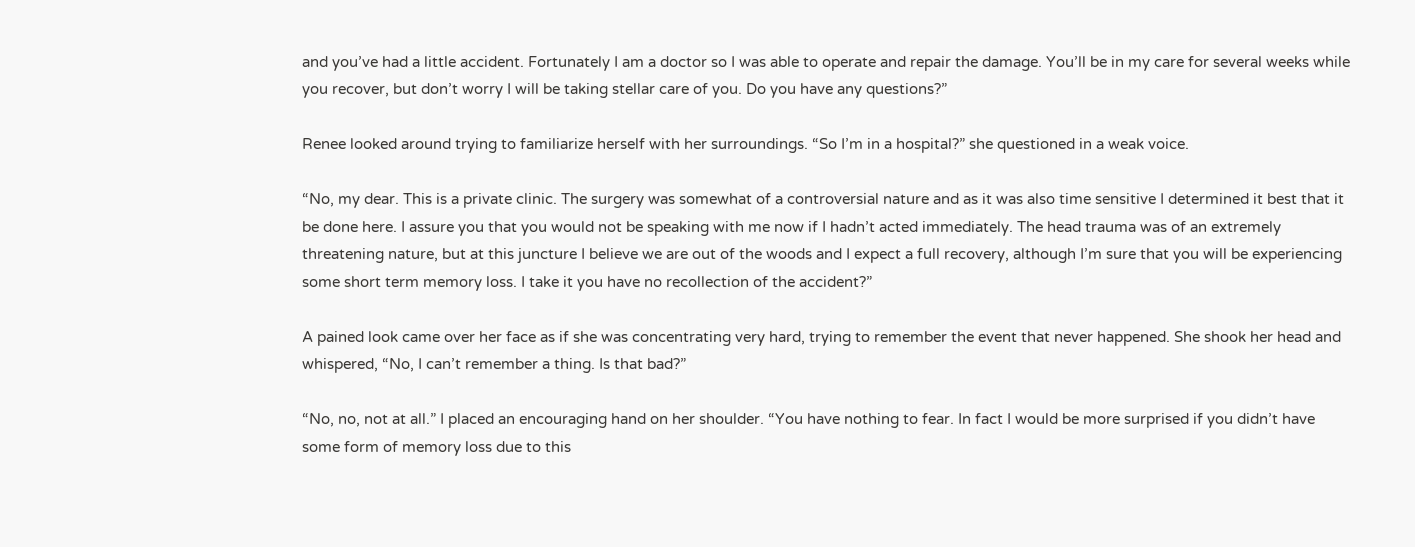and you’ve had a little accident. Fortunately I am a doctor so I was able to operate and repair the damage. You’ll be in my care for several weeks while you recover, but don’t worry I will be taking stellar care of you. Do you have any questions?”

Renee looked around trying to familiarize herself with her surroundings. “So I’m in a hospital?” she questioned in a weak voice.

“No, my dear. This is a private clinic. The surgery was somewhat of a controversial nature and as it was also time sensitive I determined it best that it be done here. I assure you that you would not be speaking with me now if I hadn’t acted immediately. The head trauma was of an extremely threatening nature, but at this juncture I believe we are out of the woods and I expect a full recovery, although I’m sure that you will be experiencing some short term memory loss. I take it you have no recollection of the accident?”

A pained look came over her face as if she was concentrating very hard, trying to remember the event that never happened. She shook her head and whispered, “No, I can’t remember a thing. Is that bad?”

“No, no, not at all.” I placed an encouraging hand on her shoulder. “You have nothing to fear. In fact I would be more surprised if you didn’t have some form of memory loss due to this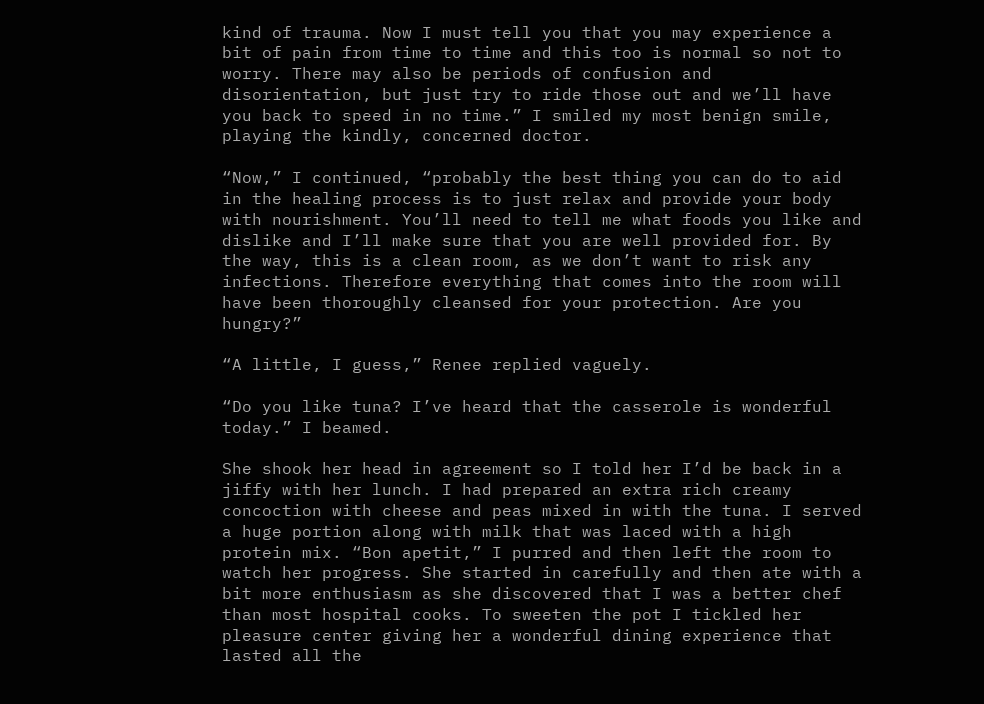kind of trauma. Now I must tell you that you may experience a bit of pain from time to time and this too is normal so not to worry. There may also be periods of confusion and disorientation, but just try to ride those out and we’ll have you back to speed in no time.” I smiled my most benign smile, playing the kindly, concerned doctor.

“Now,” I continued, “probably the best thing you can do to aid in the healing process is to just relax and provide your body with nourishment. You’ll need to tell me what foods you like and dislike and I’ll make sure that you are well provided for. By the way, this is a clean room, as we don’t want to risk any infections. Therefore everything that comes into the room will have been thoroughly cleansed for your protection. Are you hungry?”

“A little, I guess,” Renee replied vaguely.

“Do you like tuna? I’ve heard that the casserole is wonderful today.” I beamed.

She shook her head in agreement so I told her I’d be back in a jiffy with her lunch. I had prepared an extra rich creamy concoction with cheese and peas mixed in with the tuna. I served a huge portion along with milk that was laced with a high protein mix. “Bon apetit,” I purred and then left the room to watch her progress. She started in carefully and then ate with a bit more enthusiasm as she discovered that I was a better chef than most hospital cooks. To sweeten the pot I tickled her pleasure center giving her a wonderful dining experience that lasted all the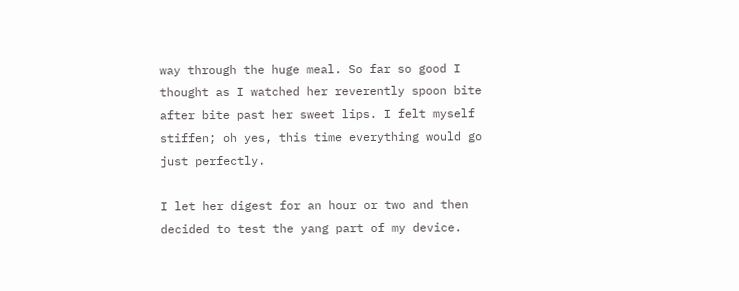way through the huge meal. So far so good I thought as I watched her reverently spoon bite after bite past her sweet lips. I felt myself stiffen; oh yes, this time everything would go just perfectly.

I let her digest for an hour or two and then decided to test the yang part of my device.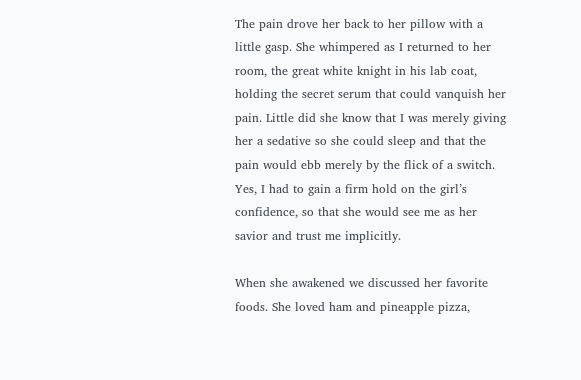The pain drove her back to her pillow with a little gasp. She whimpered as I returned to her room, the great white knight in his lab coat, holding the secret serum that could vanquish her pain. Little did she know that I was merely giving her a sedative so she could sleep and that the pain would ebb merely by the flick of a switch. Yes, I had to gain a firm hold on the girl’s confidence, so that she would see me as her savior and trust me implicitly.

When she awakened we discussed her favorite foods. She loved ham and pineapple pizza,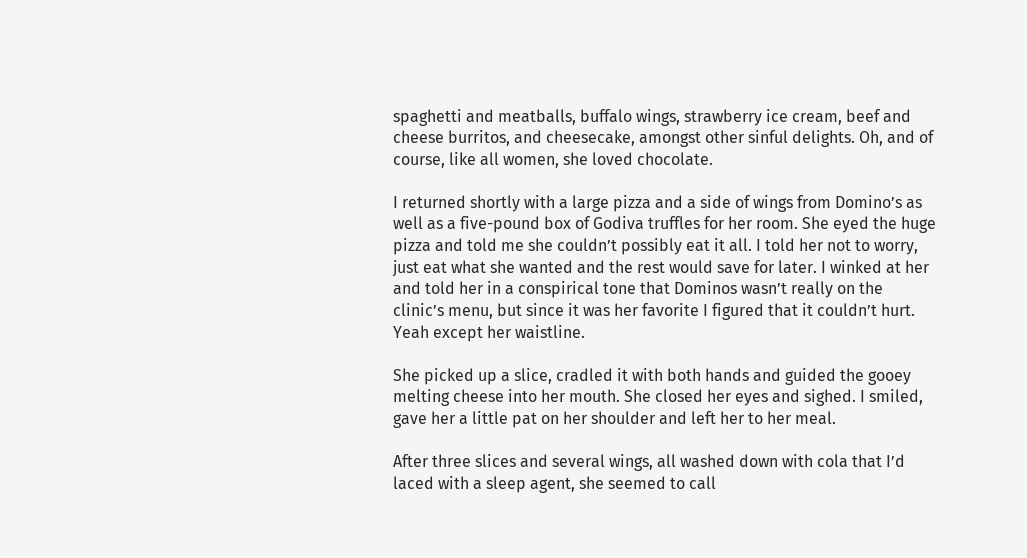spaghetti and meatballs, buffalo wings, strawberry ice cream, beef and cheese burritos, and cheesecake, amongst other sinful delights. Oh, and of course, like all women, she loved chocolate.

I returned shortly with a large pizza and a side of wings from Domino’s as well as a five-pound box of Godiva truffles for her room. She eyed the huge pizza and told me she couldn’t possibly eat it all. I told her not to worry, just eat what she wanted and the rest would save for later. I winked at her and told her in a conspirical tone that Dominos wasn’t really on the clinic’s menu, but since it was her favorite I figured that it couldn’t hurt. Yeah except her waistline.

She picked up a slice, cradled it with both hands and guided the gooey melting cheese into her mouth. She closed her eyes and sighed. I smiled, gave her a little pat on her shoulder and left her to her meal.

After three slices and several wings, all washed down with cola that I’d laced with a sleep agent, she seemed to call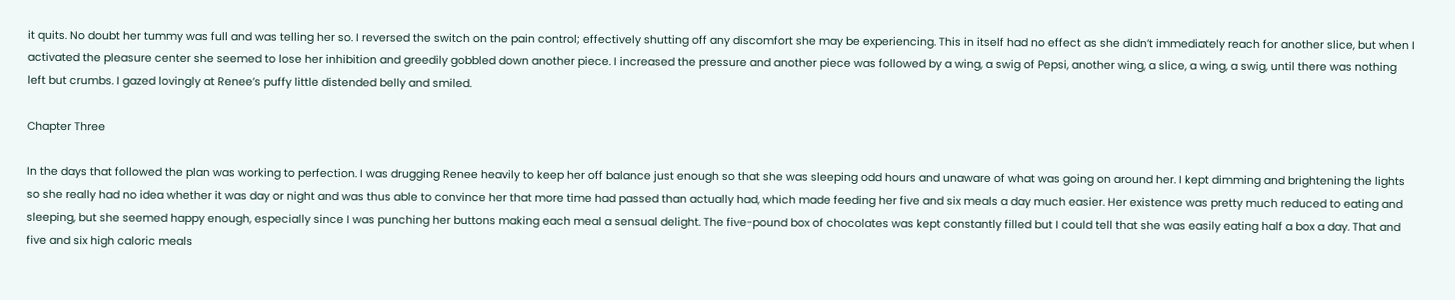it quits. No doubt her tummy was full and was telling her so. I reversed the switch on the pain control; effectively shutting off any discomfort she may be experiencing. This in itself had no effect as she didn’t immediately reach for another slice, but when I activated the pleasure center she seemed to lose her inhibition and greedily gobbled down another piece. I increased the pressure and another piece was followed by a wing, a swig of Pepsi, another wing, a slice, a wing, a swig, until there was nothing left but crumbs. I gazed lovingly at Renee’s puffy little distended belly and smiled.

Chapter Three

In the days that followed the plan was working to perfection. I was drugging Renee heavily to keep her off balance just enough so that she was sleeping odd hours and unaware of what was going on around her. I kept dimming and brightening the lights so she really had no idea whether it was day or night and was thus able to convince her that more time had passed than actually had, which made feeding her five and six meals a day much easier. Her existence was pretty much reduced to eating and sleeping, but she seemed happy enough, especially since I was punching her buttons making each meal a sensual delight. The five-pound box of chocolates was kept constantly filled but I could tell that she was easily eating half a box a day. That and five and six high caloric meals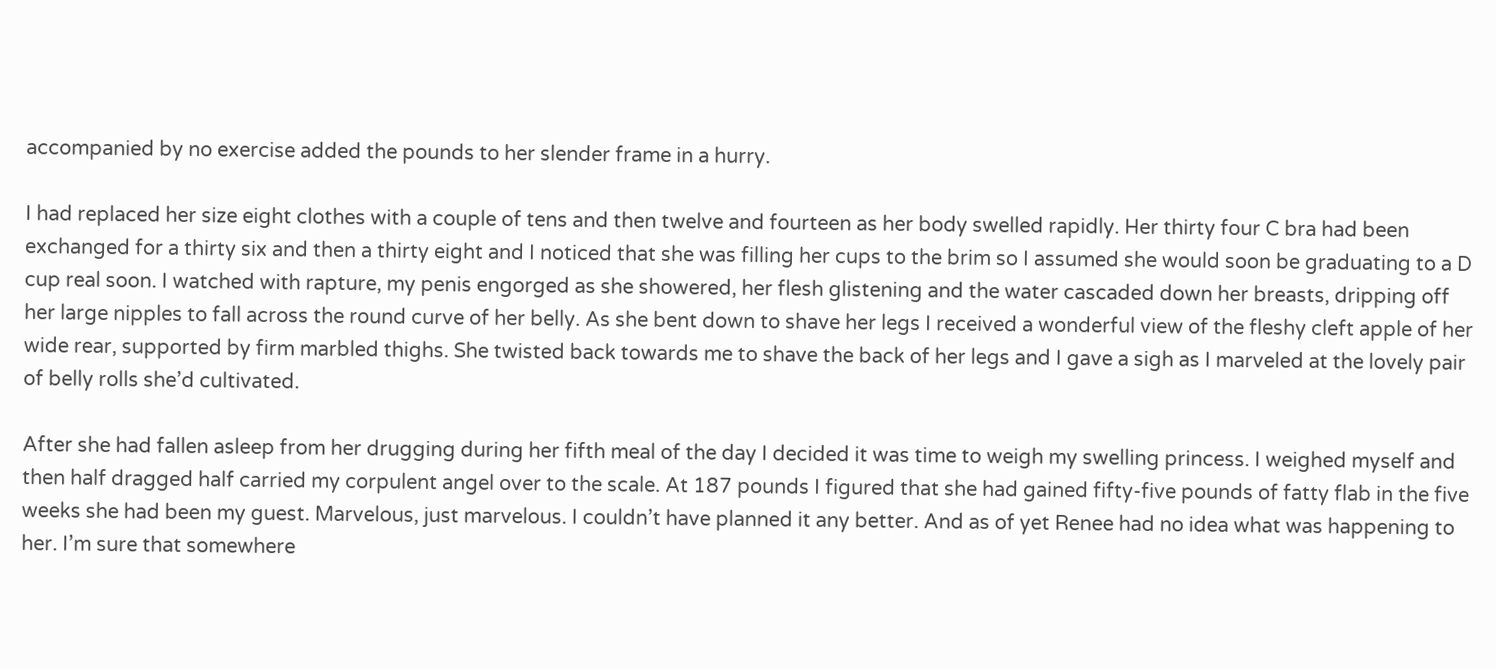accompanied by no exercise added the pounds to her slender frame in a hurry.

I had replaced her size eight clothes with a couple of tens and then twelve and fourteen as her body swelled rapidly. Her thirty four C bra had been exchanged for a thirty six and then a thirty eight and I noticed that she was filling her cups to the brim so I assumed she would soon be graduating to a D cup real soon. I watched with rapture, my penis engorged as she showered, her flesh glistening and the water cascaded down her breasts, dripping off her large nipples to fall across the round curve of her belly. As she bent down to shave her legs I received a wonderful view of the fleshy cleft apple of her wide rear, supported by firm marbled thighs. She twisted back towards me to shave the back of her legs and I gave a sigh as I marveled at the lovely pair of belly rolls she’d cultivated.

After she had fallen asleep from her drugging during her fifth meal of the day I decided it was time to weigh my swelling princess. I weighed myself and then half dragged half carried my corpulent angel over to the scale. At 187 pounds I figured that she had gained fifty-five pounds of fatty flab in the five weeks she had been my guest. Marvelous, just marvelous. I couldn’t have planned it any better. And as of yet Renee had no idea what was happening to her. I’m sure that somewhere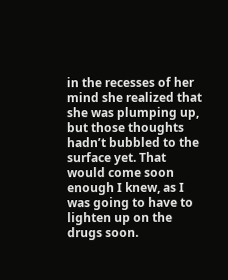in the recesses of her mind she realized that she was plumping up, but those thoughts hadn’t bubbled to the surface yet. That would come soon enough I knew, as I was going to have to lighten up on the drugs soon.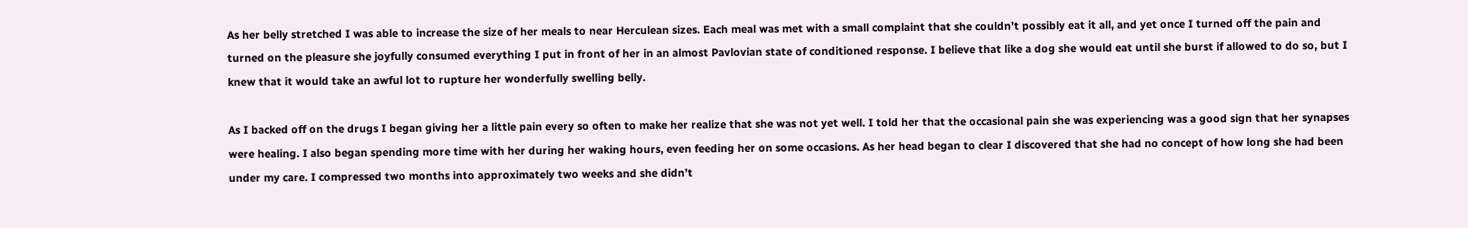As her belly stretched I was able to increase the size of her meals to near Herculean sizes. Each meal was met with a small complaint that she couldn’t possibly eat it all, and yet once I turned off the pain and turned on the pleasure she joyfully consumed everything I put in front of her in an almost Pavlovian state of conditioned response. I believe that like a dog she would eat until she burst if allowed to do so, but I knew that it would take an awful lot to rupture her wonderfully swelling belly.

As I backed off on the drugs I began giving her a little pain every so often to make her realize that she was not yet well. I told her that the occasional pain she was experiencing was a good sign that her synapses were healing. I also began spending more time with her during her waking hours, even feeding her on some occasions. As her head began to clear I discovered that she had no concept of how long she had been under my care. I compressed two months into approximately two weeks and she didn’t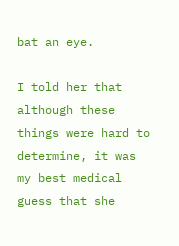bat an eye.

I told her that although these things were hard to determine, it was my best medical guess that she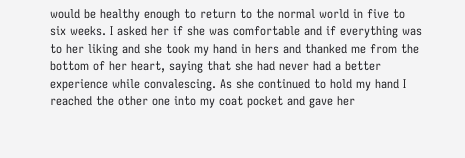would be healthy enough to return to the normal world in five to six weeks. I asked her if she was comfortable and if everything was to her liking and she took my hand in hers and thanked me from the bottom of her heart, saying that she had never had a better experience while convalescing. As she continued to hold my hand I reached the other one into my coat pocket and gave her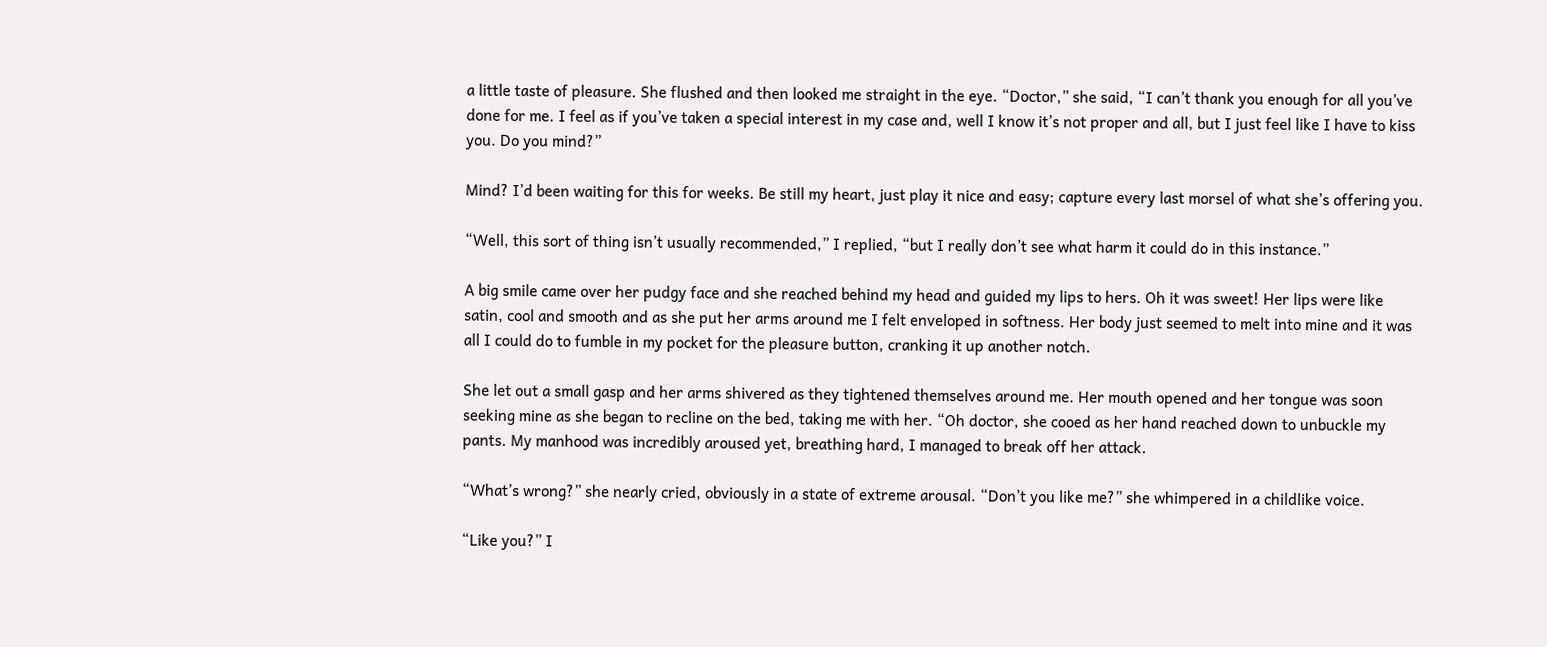a little taste of pleasure. She flushed and then looked me straight in the eye. “Doctor,” she said, “I can’t thank you enough for all you’ve done for me. I feel as if you’ve taken a special interest in my case and, well I know it’s not proper and all, but I just feel like I have to kiss you. Do you mind?”

Mind? I’d been waiting for this for weeks. Be still my heart, just play it nice and easy; capture every last morsel of what she’s offering you.

“Well, this sort of thing isn’t usually recommended,” I replied, “but I really don’t see what harm it could do in this instance.”

A big smile came over her pudgy face and she reached behind my head and guided my lips to hers. Oh it was sweet! Her lips were like satin, cool and smooth and as she put her arms around me I felt enveloped in softness. Her body just seemed to melt into mine and it was all I could do to fumble in my pocket for the pleasure button, cranking it up another notch.

She let out a small gasp and her arms shivered as they tightened themselves around me. Her mouth opened and her tongue was soon seeking mine as she began to recline on the bed, taking me with her. “Oh doctor, she cooed as her hand reached down to unbuckle my pants. My manhood was incredibly aroused yet, breathing hard, I managed to break off her attack.

“What’s wrong?” she nearly cried, obviously in a state of extreme arousal. “Don’t you like me?” she whimpered in a childlike voice.

“Like you?” I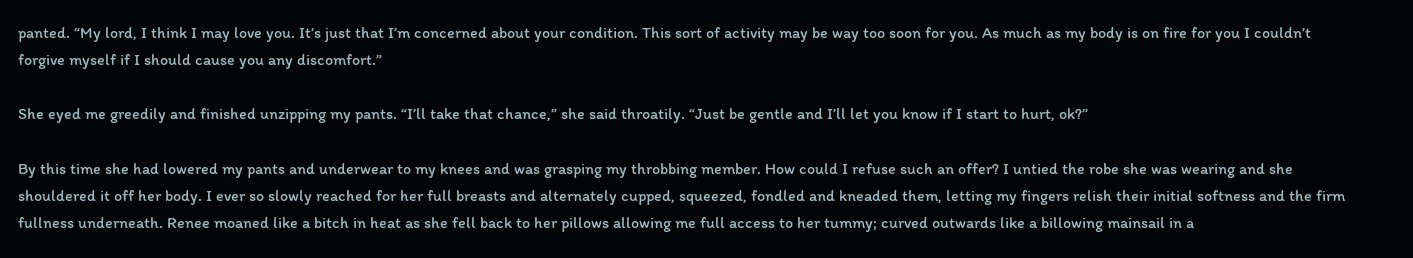panted. “My lord, I think I may love you. It’s just that I’m concerned about your condition. This sort of activity may be way too soon for you. As much as my body is on fire for you I couldn’t forgive myself if I should cause you any discomfort.”

She eyed me greedily and finished unzipping my pants. “I’ll take that chance,” she said throatily. “Just be gentle and I’ll let you know if I start to hurt, ok?”

By this time she had lowered my pants and underwear to my knees and was grasping my throbbing member. How could I refuse such an offer? I untied the robe she was wearing and she shouldered it off her body. I ever so slowly reached for her full breasts and alternately cupped, squeezed, fondled and kneaded them, letting my fingers relish their initial softness and the firm fullness underneath. Renee moaned like a bitch in heat as she fell back to her pillows allowing me full access to her tummy; curved outwards like a billowing mainsail in a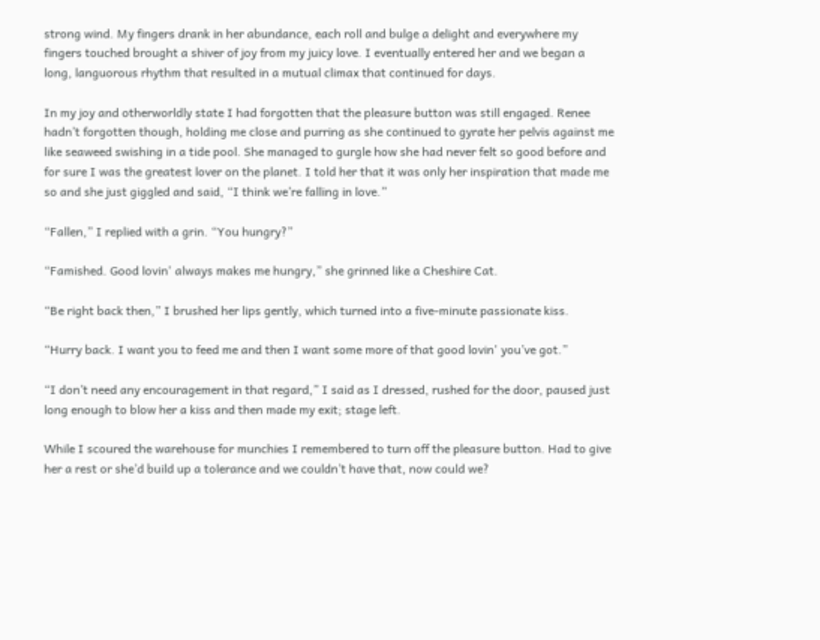strong wind. My fingers drank in her abundance, each roll and bulge a delight and everywhere my fingers touched brought a shiver of joy from my juicy love. I eventually entered her and we began a long, languorous rhythm that resulted in a mutual climax that continued for days.

In my joy and otherworldly state I had forgotten that the pleasure button was still engaged. Renee hadn’t forgotten though, holding me close and purring as she continued to gyrate her pelvis against me like seaweed swishing in a tide pool. She managed to gurgle how she had never felt so good before and for sure I was the greatest lover on the planet. I told her that it was only her inspiration that made me so and she just giggled and said, “I think we’re falling in love.”

“Fallen,” I replied with a grin. “You hungry?”

“Famished. Good lovin' always makes me hungry,” she grinned like a Cheshire Cat.

“Be right back then,” I brushed her lips gently, which turned into a five-minute passionate kiss.

“Hurry back. I want you to feed me and then I want some more of that good lovin' you’ve got.”

“I don’t need any encouragement in that regard,” I said as I dressed, rushed for the door, paused just long enough to blow her a kiss and then made my exit; stage left.

While I scoured the warehouse for munchies I remembered to turn off the pleasure button. Had to give her a rest or she’d build up a tolerance and we couldn’t have that, now could we?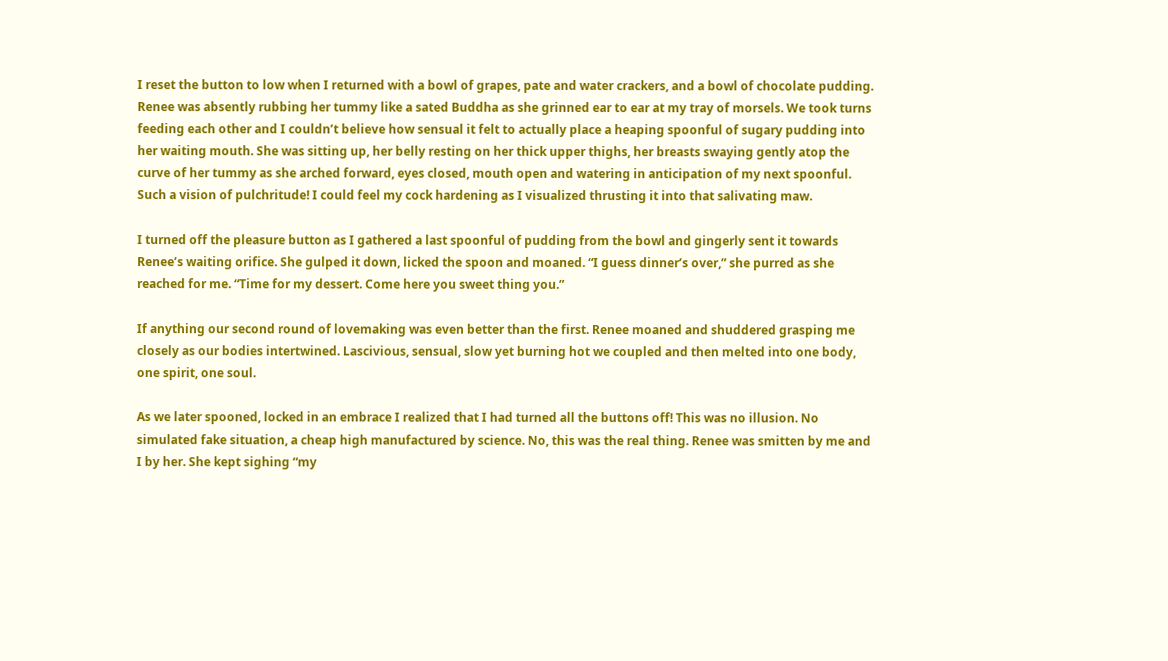I reset the button to low when I returned with a bowl of grapes, pate and water crackers, and a bowl of chocolate pudding. Renee was absently rubbing her tummy like a sated Buddha as she grinned ear to ear at my tray of morsels. We took turns feeding each other and I couldn’t believe how sensual it felt to actually place a heaping spoonful of sugary pudding into her waiting mouth. She was sitting up, her belly resting on her thick upper thighs, her breasts swaying gently atop the curve of her tummy as she arched forward, eyes closed, mouth open and watering in anticipation of my next spoonful. Such a vision of pulchritude! I could feel my cock hardening as I visualized thrusting it into that salivating maw.

I turned off the pleasure button as I gathered a last spoonful of pudding from the bowl and gingerly sent it towards Renee’s waiting orifice. She gulped it down, licked the spoon and moaned. “I guess dinner’s over,” she purred as she reached for me. “Time for my dessert. Come here you sweet thing you.”

If anything our second round of lovemaking was even better than the first. Renee moaned and shuddered grasping me closely as our bodies intertwined. Lascivious, sensual, slow yet burning hot we coupled and then melted into one body, one spirit, one soul.

As we later spooned, locked in an embrace I realized that I had turned all the buttons off! This was no illusion. No simulated fake situation, a cheap high manufactured by science. No, this was the real thing. Renee was smitten by me and I by her. She kept sighing “my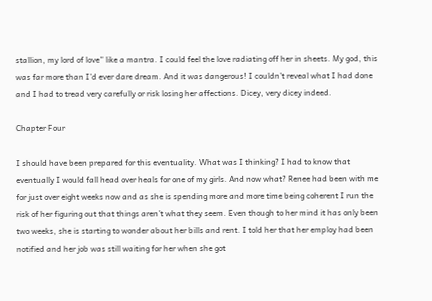stallion, my lord of love” like a mantra. I could feel the love radiating off her in sheets. My god, this was far more than I’d ever dare dream. And it was dangerous! I couldn’t reveal what I had done and I had to tread very carefully or risk losing her affections. Dicey, very dicey indeed.

Chapter Four

I should have been prepared for this eventuality. What was I thinking? I had to know that eventually I would fall head over heals for one of my girls. And now what? Renee had been with me for just over eight weeks now and as she is spending more and more time being coherent I run the risk of her figuring out that things aren’t what they seem. Even though to her mind it has only been two weeks, she is starting to wonder about her bills and rent. I told her that her employ had been notified and her job was still waiting for her when she got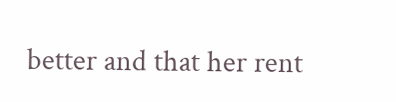better and that her rent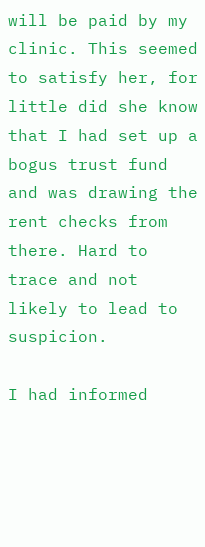will be paid by my clinic. This seemed to satisfy her, for little did she know that I had set up a bogus trust fund and was drawing the rent checks from there. Hard to trace and not likely to lead to suspicion.

I had informed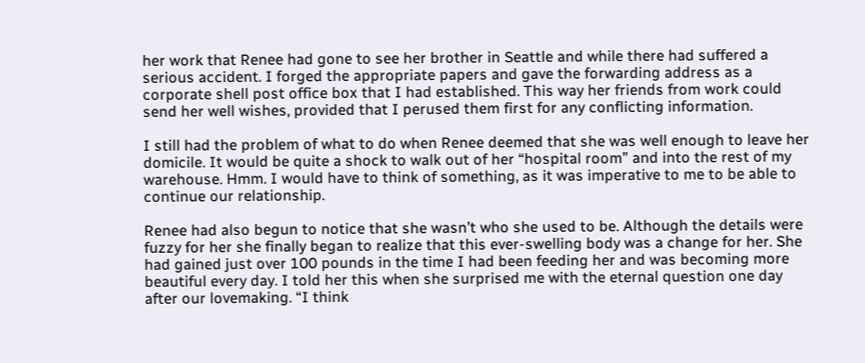her work that Renee had gone to see her brother in Seattle and while there had suffered a serious accident. I forged the appropriate papers and gave the forwarding address as a corporate shell post office box that I had established. This way her friends from work could send her well wishes, provided that I perused them first for any conflicting information.

I still had the problem of what to do when Renee deemed that she was well enough to leave her domicile. It would be quite a shock to walk out of her “hospital room” and into the rest of my warehouse. Hmm. I would have to think of something, as it was imperative to me to be able to continue our relationship.

Renee had also begun to notice that she wasn’t who she used to be. Although the details were fuzzy for her she finally began to realize that this ever-swelling body was a change for her. She had gained just over 100 pounds in the time I had been feeding her and was becoming more beautiful every day. I told her this when she surprised me with the eternal question one day after our lovemaking. “I think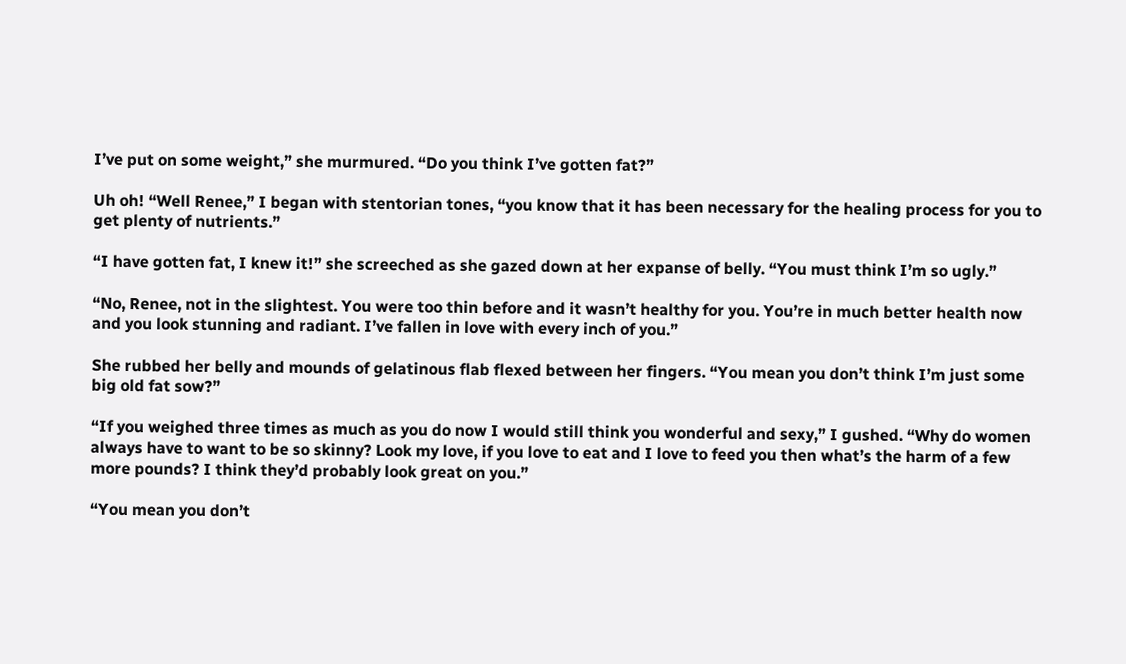I’ve put on some weight,” she murmured. “Do you think I’ve gotten fat?”

Uh oh! “Well Renee,” I began with stentorian tones, “you know that it has been necessary for the healing process for you to get plenty of nutrients.”

“I have gotten fat, I knew it!” she screeched as she gazed down at her expanse of belly. “You must think I’m so ugly.”

“No, Renee, not in the slightest. You were too thin before and it wasn’t healthy for you. You’re in much better health now and you look stunning and radiant. I’ve fallen in love with every inch of you.”

She rubbed her belly and mounds of gelatinous flab flexed between her fingers. “You mean you don’t think I’m just some big old fat sow?”

“If you weighed three times as much as you do now I would still think you wonderful and sexy,” I gushed. “Why do women always have to want to be so skinny? Look my love, if you love to eat and I love to feed you then what’s the harm of a few more pounds? I think they’d probably look great on you.”

“You mean you don’t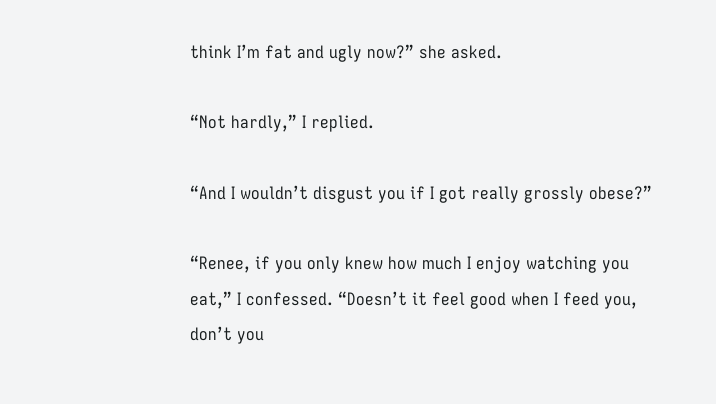think I’m fat and ugly now?” she asked.

“Not hardly,” I replied.

“And I wouldn’t disgust you if I got really grossly obese?”

“Renee, if you only knew how much I enjoy watching you eat,” I confessed. “Doesn’t it feel good when I feed you, don’t you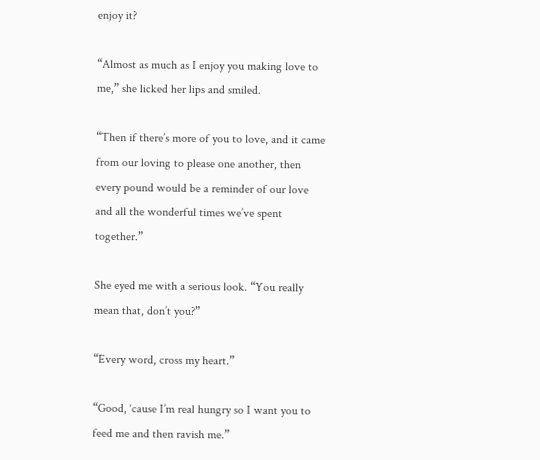enjoy it?

“Almost as much as I enjoy you making love to me,” she licked her lips and smiled.

“Then if there’s more of you to love, and it came from our loving to please one another, then every pound would be a reminder of our love and all the wonderful times we’ve spent together.”

She eyed me with a serious look. “You really mean that, don’t you?”

“Every word, cross my heart.”

“Good, ‘cause I’m real hungry so I want you to feed me and then ravish me.”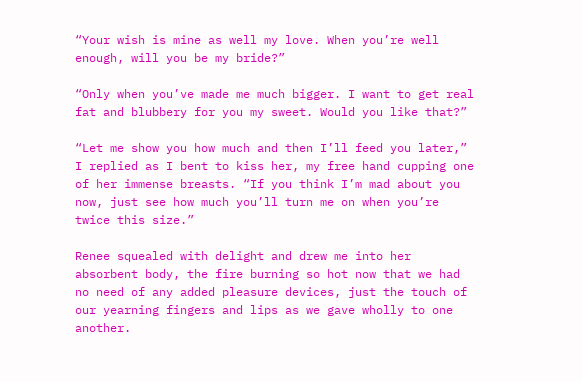“Your wish is mine as well my love. When you’re well enough, will you be my bride?”

“Only when you’ve made me much bigger. I want to get real fat and blubbery for you my sweet. Would you like that?”

“Let me show you how much and then I’ll feed you later,” I replied as I bent to kiss her, my free hand cupping one of her immense breasts. “If you think I’m mad about you now, just see how much you’ll turn me on when you’re twice this size.”

Renee squealed with delight and drew me into her absorbent body, the fire burning so hot now that we had no need of any added pleasure devices, just the touch of our yearning fingers and lips as we gave wholly to one another.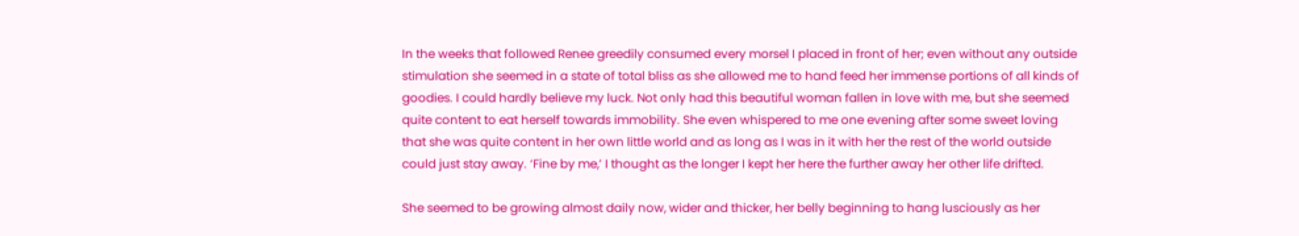In the weeks that followed Renee greedily consumed every morsel I placed in front of her; even without any outside stimulation she seemed in a state of total bliss as she allowed me to hand feed her immense portions of all kinds of goodies. I could hardly believe my luck. Not only had this beautiful woman fallen in love with me, but she seemed quite content to eat herself towards immobility. She even whispered to me one evening after some sweet loving that she was quite content in her own little world and as long as I was in it with her the rest of the world outside could just stay away. ‘Fine by me,’ I thought as the longer I kept her here the further away her other life drifted.

She seemed to be growing almost daily now, wider and thicker, her belly beginning to hang lusciously as her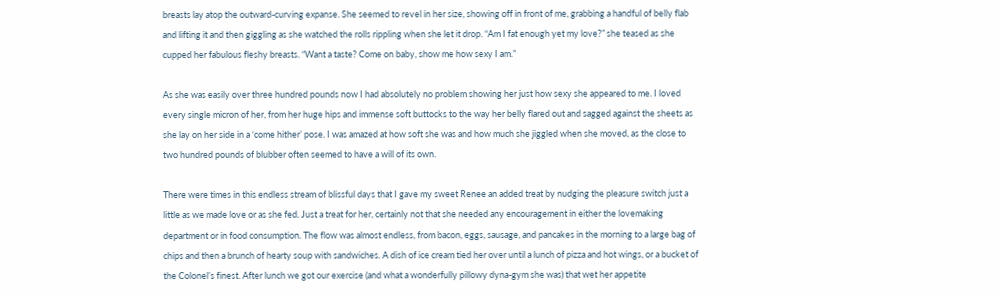breasts lay atop the outward-curving expanse. She seemed to revel in her size, showing off in front of me, grabbing a handful of belly flab and lifting it and then giggling as she watched the rolls rippling when she let it drop. “Am I fat enough yet my love?” she teased as she cupped her fabulous fleshy breasts. “Want a taste? Come on baby, show me how sexy I am.”

As she was easily over three hundred pounds now I had absolutely no problem showing her just how sexy she appeared to me. I loved every single micron of her, from her huge hips and immense soft buttocks to the way her belly flared out and sagged against the sheets as she lay on her side in a ‘come hither’ pose. I was amazed at how soft she was and how much she jiggled when she moved, as the close to two hundred pounds of blubber often seemed to have a will of its own.

There were times in this endless stream of blissful days that I gave my sweet Renee an added treat by nudging the pleasure switch just a little as we made love or as she fed. Just a treat for her, certainly not that she needed any encouragement in either the lovemaking department or in food consumption. The flow was almost endless, from bacon, eggs, sausage, and pancakes in the morning to a large bag of chips and then a brunch of hearty soup with sandwiches. A dish of ice cream tied her over until a lunch of pizza and hot wings, or a bucket of the Colonel’s finest. After lunch we got our exercise (and what a wonderfully pillowy dyna-gym she was) that wet her appetite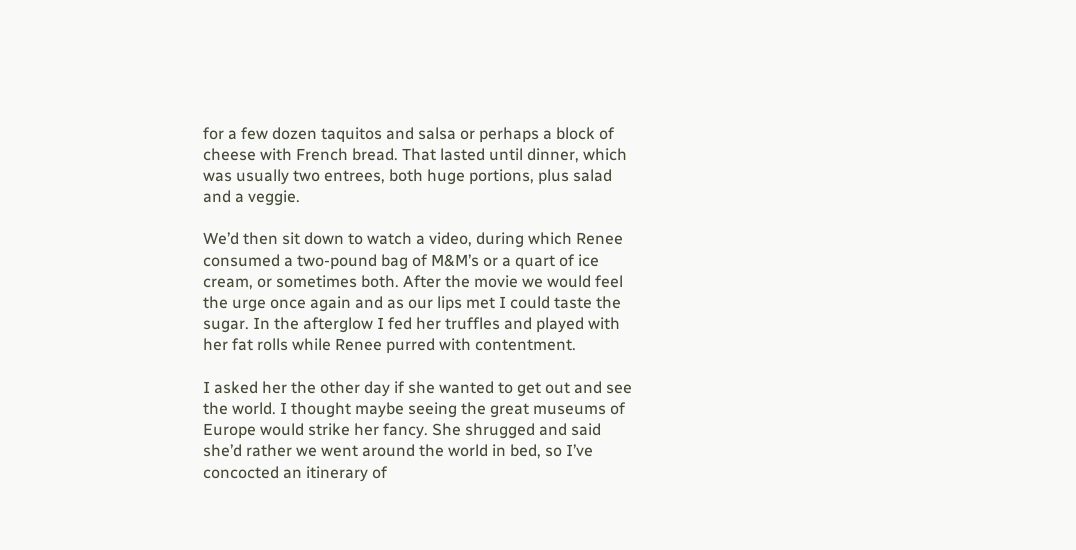for a few dozen taquitos and salsa or perhaps a block of cheese with French bread. That lasted until dinner, which was usually two entrees, both huge portions, plus salad and a veggie.

We’d then sit down to watch a video, during which Renee consumed a two-pound bag of M&M’s or a quart of ice cream, or sometimes both. After the movie we would feel the urge once again and as our lips met I could taste the sugar. In the afterglow I fed her truffles and played with her fat rolls while Renee purred with contentment.

I asked her the other day if she wanted to get out and see the world. I thought maybe seeing the great museums of Europe would strike her fancy. She shrugged and said she’d rather we went around the world in bed, so I’ve concocted an itinerary of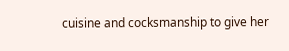cuisine and cocksmanship to give her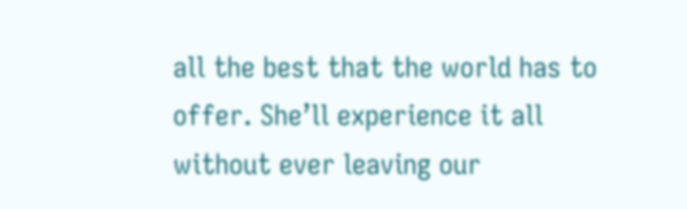all the best that the world has to offer. She’ll experience it all without ever leaving our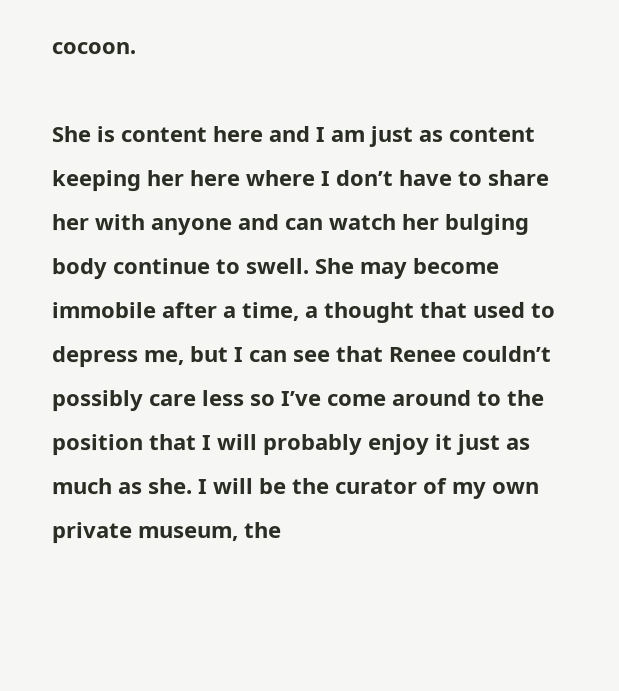cocoon.

She is content here and I am just as content keeping her here where I don’t have to share her with anyone and can watch her bulging body continue to swell. She may become immobile after a time, a thought that used to depress me, but I can see that Renee couldn’t possibly care less so I’ve come around to the position that I will probably enjoy it just as much as she. I will be the curator of my own private museum, the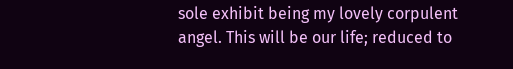sole exhibit being my lovely corpulent angel. This will be our life; reduced to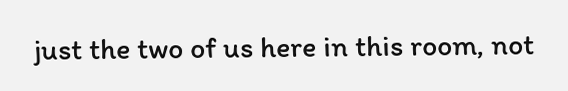just the two of us here in this room, not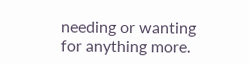needing or wanting for anything more.